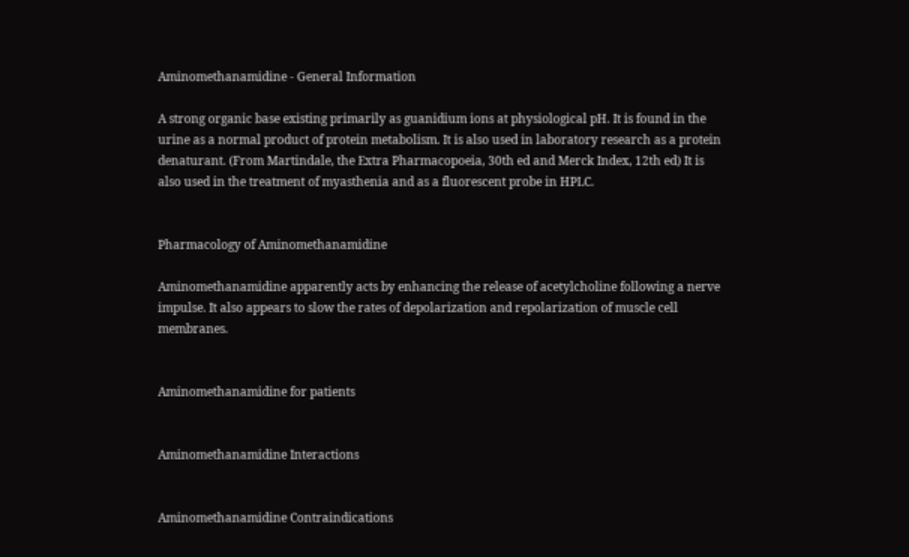Aminomethanamidine - General Information

A strong organic base existing primarily as guanidium ions at physiological pH. It is found in the urine as a normal product of protein metabolism. It is also used in laboratory research as a protein denaturant. (From Martindale, the Extra Pharmacopoeia, 30th ed and Merck Index, 12th ed) It is also used in the treatment of myasthenia and as a fluorescent probe in HPLC.


Pharmacology of Aminomethanamidine

Aminomethanamidine apparently acts by enhancing the release of acetylcholine following a nerve impulse. It also appears to slow the rates of depolarization and repolarization of muscle cell membranes.


Aminomethanamidine for patients


Aminomethanamidine Interactions


Aminomethanamidine Contraindications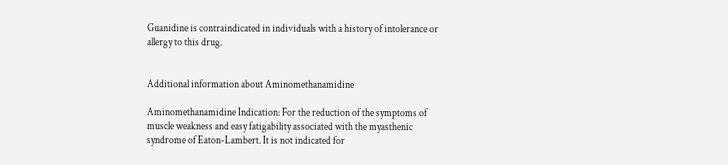Guanidine is contraindicated in individuals with a history of intolerance or allergy to this drug.


Additional information about Aminomethanamidine

Aminomethanamidine Indication: For the reduction of the symptoms of muscle weakness and easy fatigability associated with the myasthenic syndrome of Eaton-Lambert. It is not indicated for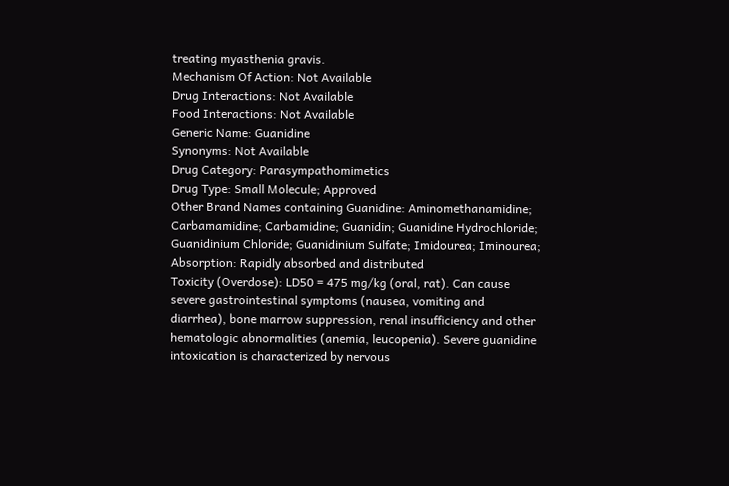treating myasthenia gravis.
Mechanism Of Action: Not Available
Drug Interactions: Not Available
Food Interactions: Not Available
Generic Name: Guanidine
Synonyms: Not Available
Drug Category: Parasympathomimetics
Drug Type: Small Molecule; Approved
Other Brand Names containing Guanidine: Aminomethanamidine; Carbamamidine; Carbamidine; Guanidin; Guanidine Hydrochloride; Guanidinium Chloride; Guanidinium Sulfate; Imidourea; Iminourea;
Absorption: Rapidly absorbed and distributed
Toxicity (Overdose): LD50 = 475 mg/kg (oral, rat). Can cause severe gastrointestinal symptoms (nausea, vomiting and diarrhea), bone marrow suppression, renal insufficiency and other hematologic abnormalities (anemia, leucopenia). Severe guanidine intoxication is characterized by nervous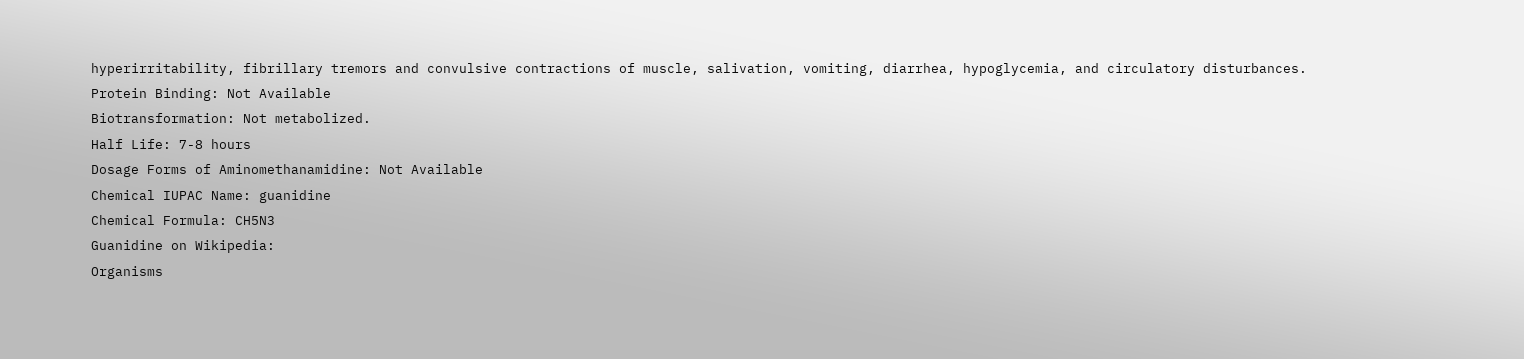hyperirritability, fibrillary tremors and convulsive contractions of muscle, salivation, vomiting, diarrhea, hypoglycemia, and circulatory disturbances.
Protein Binding: Not Available
Biotransformation: Not metabolized.
Half Life: 7-8 hours
Dosage Forms of Aminomethanamidine: Not Available
Chemical IUPAC Name: guanidine
Chemical Formula: CH5N3
Guanidine on Wikipedia:
Organisms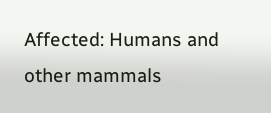Affected: Humans and other mammals